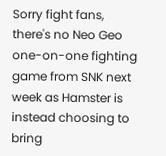Sorry fight fans, there's no Neo Geo one-on-one fighting game from SNK next week as Hamster is instead choosing to bring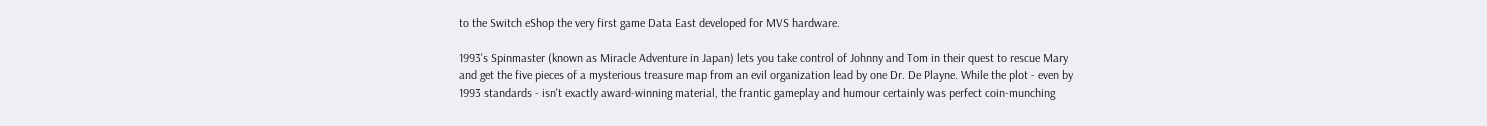to the Switch eShop the very first game Data East developed for MVS hardware.

1993's Spinmaster (known as Miracle Adventure in Japan) lets you take control of Johnny and Tom in their quest to rescue Mary and get the five pieces of a mysterious treasure map from an evil organization lead by one Dr. De Playne. While the plot - even by 1993 standards - isn't exactly award-winning material, the frantic gameplay and humour certainly was perfect coin-munching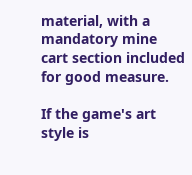material, with a mandatory mine cart section included for good measure.

If the game's art style is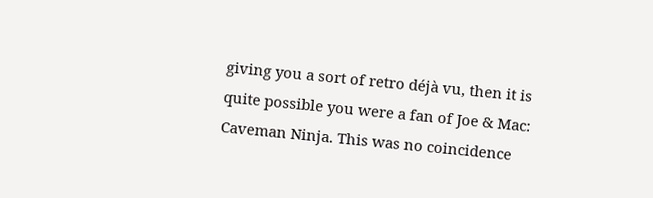giving you a sort of retro déjà vu, then it is quite possible you were a fan of Joe & Mac: Caveman Ninja. This was no coincidence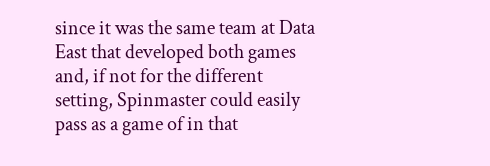since it was the same team at Data East that developed both games and, if not for the different setting, Spinmaster could easily pass as a game of in that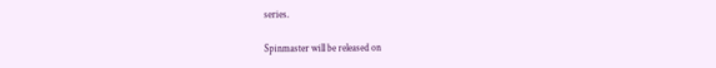series.

Spinmaster will be released on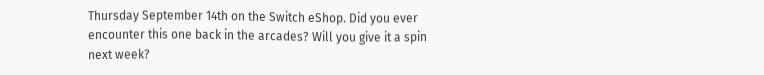Thursday September 14th on the Switch eShop. Did you ever encounter this one back in the arcades? Will you give it a spin next week?